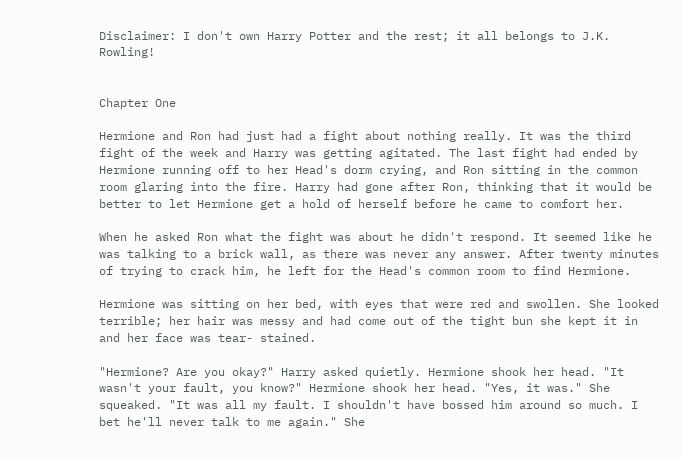Disclaimer: I don't own Harry Potter and the rest; it all belongs to J.K. Rowling!


Chapter One

Hermione and Ron had just had a fight about nothing really. It was the third fight of the week and Harry was getting agitated. The last fight had ended by Hermione running off to her Head's dorm crying, and Ron sitting in the common room glaring into the fire. Harry had gone after Ron, thinking that it would be better to let Hermione get a hold of herself before he came to comfort her.

When he asked Ron what the fight was about he didn't respond. It seemed like he was talking to a brick wall, as there was never any answer. After twenty minutes of trying to crack him, he left for the Head's common room to find Hermione.

Hermione was sitting on her bed, with eyes that were red and swollen. She looked terrible; her hair was messy and had come out of the tight bun she kept it in and her face was tear- stained.

"Hermione? Are you okay?" Harry asked quietly. Hermione shook her head. "It wasn't your fault, you know?" Hermione shook her head. "Yes, it was." She squeaked. "It was all my fault. I shouldn't have bossed him around so much. I bet he'll never talk to me again." She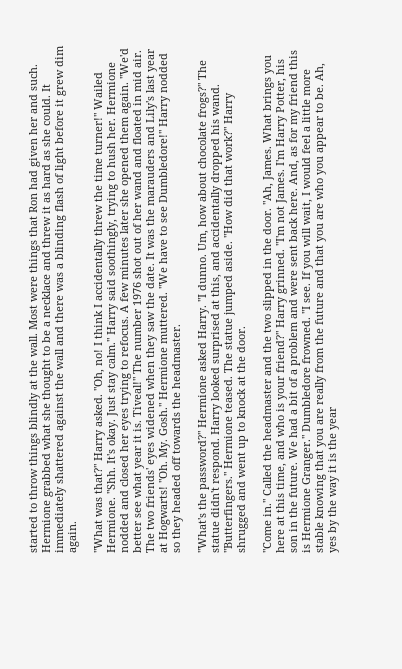started to throw things blindly at the wall. Most were things that Ron had given her and such. Hermione grabbed what she thought to be a necklace and threw it as hard as she could. It immediately shattered against the wall and there was a blinding flash of light before it grew dim again.

"What was that?" Harry asked. "Oh, no! I think I accidentally threw the time turner!" Wailed Hermione. "Shh. It's okay. Just stay calm." Harry said soothingly, trying to hush her. Hermione nodded and closed her eyes trying to refocus. A few minutes later she opened them again. "We'd better see what year it is. Tiveal!" The number 1976 shot out of her wand and floated in mid air. The two friends' eyes widened when they saw the date. It was the marauders and Lily's last year at Hogwarts! "Oh. My. Gosh." Hermione muttered. "We have to see Dumbledore!" Harry nodded so they headed off towards the headmaster.

"What's the password?" Hermione asked Harry. "I dunno. Um, how about chocolate frogs?" The statue didn't respond. Harry looked surprised at this, and accidentally dropped his wand. "Butterfingers." Hermione teased. The statue jumped aside. "How did that work?" Harry shrugged and went up to knock at the door.

"Come in." Called the headmaster and the two slipped in the door. "Ah, James. What brings you here at this time, and who is your friend?" Harry grinned. "I'm not James. I'm Harry Potter, his son in the future. We had a bit of a problem and were sent back here. And, as for my friend this is Hermione Granger." Dumbledore frowned. "I see. If you will wait, I would feel a little more stable knowing that you are really from the future and that you are who you appear to be. Ah, yes by the way it is the year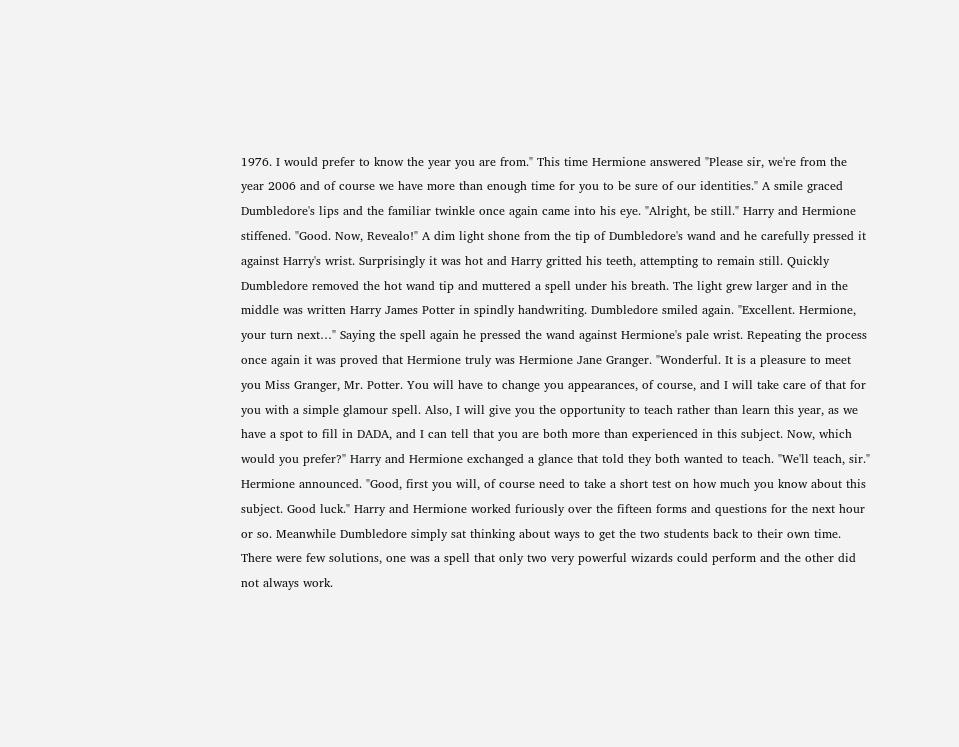1976. I would prefer to know the year you are from." This time Hermione answered "Please sir, we're from the year 2006 and of course we have more than enough time for you to be sure of our identities." A smile graced Dumbledore's lips and the familiar twinkle once again came into his eye. "Alright, be still." Harry and Hermione stiffened. "Good. Now, Revealo!" A dim light shone from the tip of Dumbledore's wand and he carefully pressed it against Harry's wrist. Surprisingly it was hot and Harry gritted his teeth, attempting to remain still. Quickly Dumbledore removed the hot wand tip and muttered a spell under his breath. The light grew larger and in the middle was written Harry James Potter in spindly handwriting. Dumbledore smiled again. "Excellent. Hermione, your turn next…" Saying the spell again he pressed the wand against Hermione's pale wrist. Repeating the process once again it was proved that Hermione truly was Hermione Jane Granger. "Wonderful. It is a pleasure to meet you Miss Granger, Mr. Potter. You will have to change you appearances, of course, and I will take care of that for you with a simple glamour spell. Also, I will give you the opportunity to teach rather than learn this year, as we have a spot to fill in DADA, and I can tell that you are both more than experienced in this subject. Now, which would you prefer?" Harry and Hermione exchanged a glance that told they both wanted to teach. "We'll teach, sir." Hermione announced. "Good, first you will, of course need to take a short test on how much you know about this subject. Good luck." Harry and Hermione worked furiously over the fifteen forms and questions for the next hour or so. Meanwhile Dumbledore simply sat thinking about ways to get the two students back to their own time. There were few solutions, one was a spell that only two very powerful wizards could perform and the other did not always work.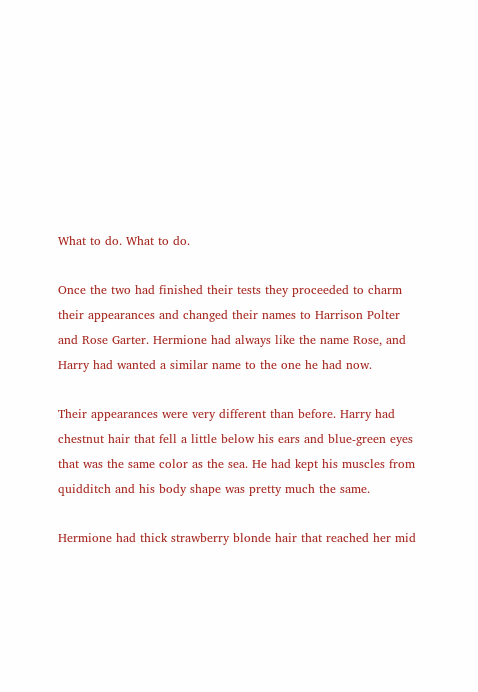What to do. What to do.

Once the two had finished their tests they proceeded to charm their appearances and changed their names to Harrison Polter and Rose Garter. Hermione had always like the name Rose, and Harry had wanted a similar name to the one he had now.

Their appearances were very different than before. Harry had chestnut hair that fell a little below his ears and blue-green eyes that was the same color as the sea. He had kept his muscles from quidditch and his body shape was pretty much the same.

Hermione had thick strawberry blonde hair that reached her mid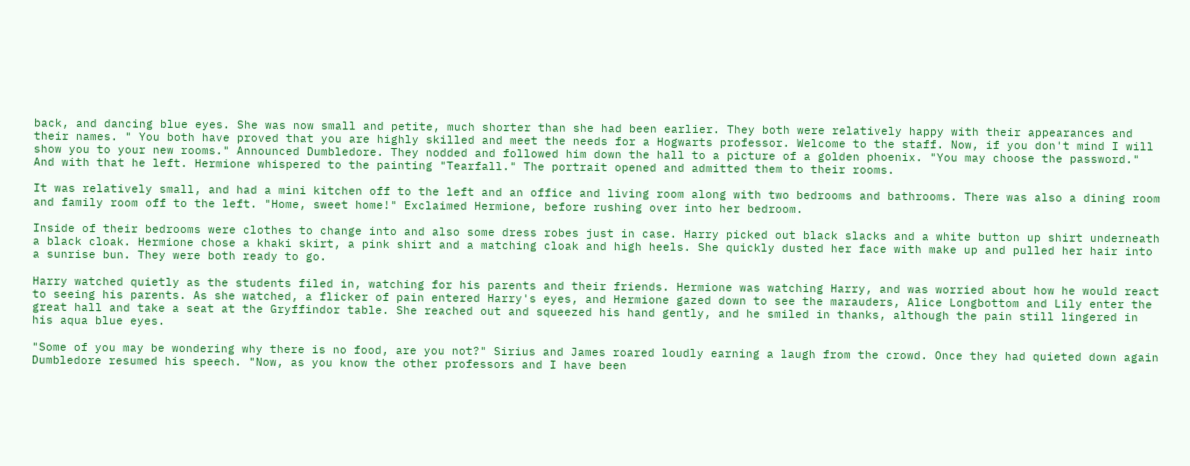back, and dancing blue eyes. She was now small and petite, much shorter than she had been earlier. They both were relatively happy with their appearances and their names. " You both have proved that you are highly skilled and meet the needs for a Hogwarts professor. Welcome to the staff. Now, if you don't mind I will show you to your new rooms." Announced Dumbledore. They nodded and followed him down the hall to a picture of a golden phoenix. "You may choose the password." And with that he left. Hermione whispered to the painting "Tearfall." The portrait opened and admitted them to their rooms.

It was relatively small, and had a mini kitchen off to the left and an office and living room along with two bedrooms and bathrooms. There was also a dining room and family room off to the left. "Home, sweet home!" Exclaimed Hermione, before rushing over into her bedroom.

Inside of their bedrooms were clothes to change into and also some dress robes just in case. Harry picked out black slacks and a white button up shirt underneath a black cloak. Hermione chose a khaki skirt, a pink shirt and a matching cloak and high heels. She quickly dusted her face with make up and pulled her hair into a sunrise bun. They were both ready to go.

Harry watched quietly as the students filed in, watching for his parents and their friends. Hermione was watching Harry, and was worried about how he would react to seeing his parents. As she watched, a flicker of pain entered Harry's eyes, and Hermione gazed down to see the marauders, Alice Longbottom and Lily enter the great hall and take a seat at the Gryffindor table. She reached out and squeezed his hand gently, and he smiled in thanks, although the pain still lingered in his aqua blue eyes.

"Some of you may be wondering why there is no food, are you not?" Sirius and James roared loudly earning a laugh from the crowd. Once they had quieted down again Dumbledore resumed his speech. "Now, as you know the other professors and I have been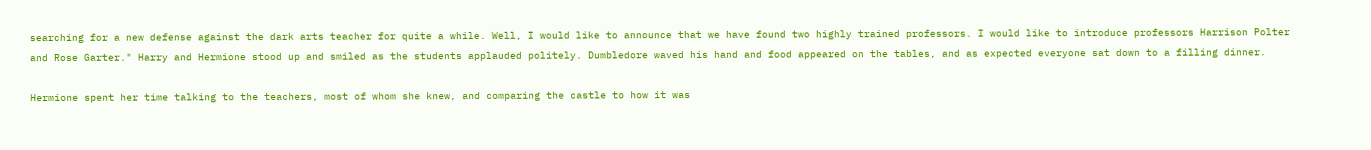searching for a new defense against the dark arts teacher for quite a while. Well, I would like to announce that we have found two highly trained professors. I would like to introduce professors Harrison Polter and Rose Garter." Harry and Hermione stood up and smiled as the students applauded politely. Dumbledore waved his hand and food appeared on the tables, and as expected everyone sat down to a filling dinner.

Hermione spent her time talking to the teachers, most of whom she knew, and comparing the castle to how it was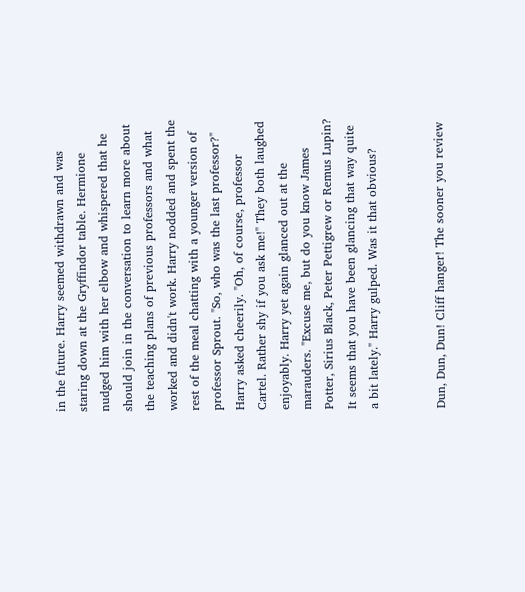in the future. Harry seemed withdrawn and was staring down at the Gryffindor table. Hermione nudged him with her elbow and whispered that he should join in the conversation to learn more about the teaching plans of previous professors and what worked and didn't work. Harry nodded and spent the rest of the meal chatting with a younger version of professor Sprout. "So, who was the last professor?" Harry asked cheerily. "Oh, of course, professor Cartel. Rather shy if you ask me!" They both laughed enjoyably. Harry yet again glanced out at the marauders. "Excuse me, but do you know James Potter, Sirius Black, Peter Pettigrew or Remus Lupin? It seems that you have been glancing that way quite a bit lately." Harry gulped. Was it that obvious?


Dun, Dun, Dun! Cliff hanger! The sooner you review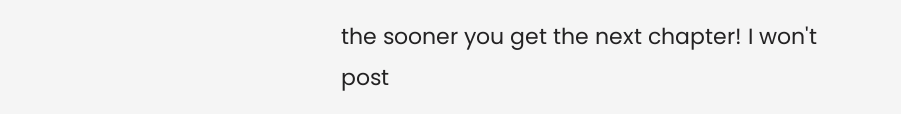the sooner you get the next chapter! I won't post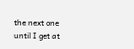the next one until I get at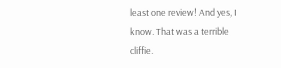least one review! And yes, I know. That was a terrible cliffie.